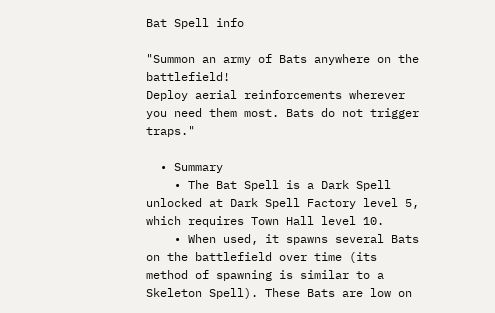Bat Spell info

"Summon an army of Bats anywhere on the battlefield!
Deploy aerial reinforcements wherever you need them most. Bats do not trigger traps."

  • Summary
    • The Bat Spell is a Dark Spell unlocked at Dark Spell Factory level 5, which requires Town Hall level 10.
    • When used, it spawns several Bats on the battlefield over time (its method of spawning is similar to a Skeleton Spell). These Bats are low on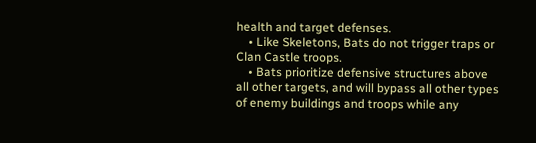health and target defenses.
    • Like Skeletons, Bats do not trigger traps or Clan Castle troops.
    • Bats prioritize defensive structures above all other targets, and will bypass all other types of enemy buildings and troops while any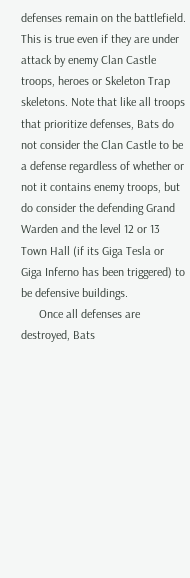defenses remain on the battlefield. This is true even if they are under attack by enemy Clan Castle troops, heroes or Skeleton Trap skeletons. Note that like all troops that prioritize defenses, Bats do not consider the Clan Castle to be a defense regardless of whether or not it contains enemy troops, but do consider the defending Grand Warden and the level 12 or 13 Town Hall (if its Giga Tesla or Giga Inferno has been triggered) to be defensive buildings.
      Once all defenses are destroyed, Bats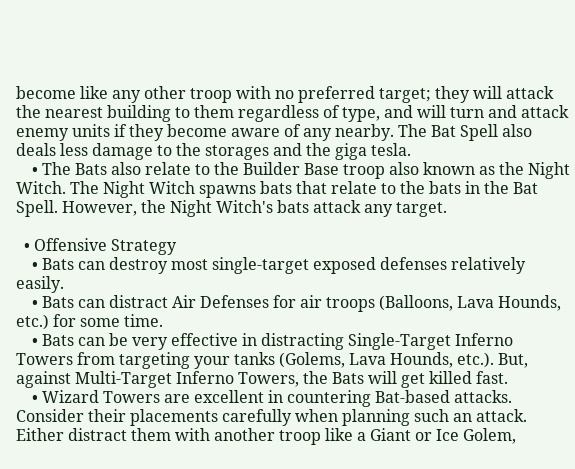become like any other troop with no preferred target; they will attack the nearest building to them regardless of type, and will turn and attack enemy units if they become aware of any nearby. The Bat Spell also deals less damage to the storages and the giga tesla.
    • The Bats also relate to the Builder Base troop also known as the Night Witch. The Night Witch spawns bats that relate to the bats in the Bat Spell. However, the Night Witch's bats attack any target.

  • Offensive Strategy
    • Bats can destroy most single-target exposed defenses relatively easily.
    • Bats can distract Air Defenses for air troops (Balloons, Lava Hounds, etc.) for some time.
    • Bats can be very effective in distracting Single-Target Inferno Towers from targeting your tanks (Golems, Lava Hounds, etc.). But, against Multi-Target Inferno Towers, the Bats will get killed fast.
    • Wizard Towers are excellent in countering Bat-based attacks. Consider their placements carefully when planning such an attack. Either distract them with another troop like a Giant or Ice Golem,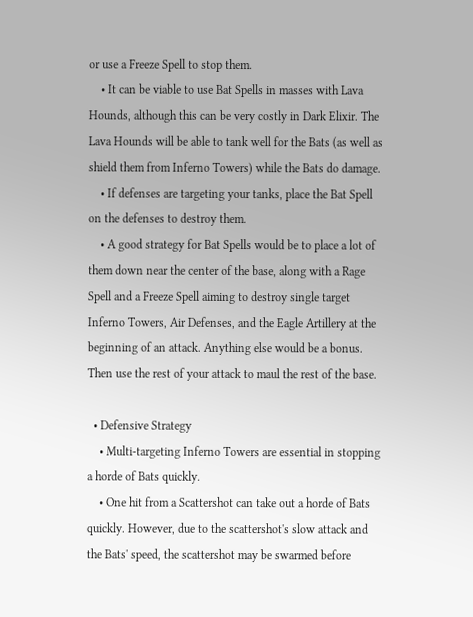or use a Freeze Spell to stop them.
    • It can be viable to use Bat Spells in masses with Lava Hounds, although this can be very costly in Dark Elixir. The Lava Hounds will be able to tank well for the Bats (as well as shield them from Inferno Towers) while the Bats do damage.
    • If defenses are targeting your tanks, place the Bat Spell on the defenses to destroy them.
    • A good strategy for Bat Spells would be to place a lot of them down near the center of the base, along with a Rage Spell and a Freeze Spell aiming to destroy single target Inferno Towers, Air Defenses, and the Eagle Artillery at the beginning of an attack. Anything else would be a bonus. Then use the rest of your attack to maul the rest of the base.

  • Defensive Strategy
    • Multi-targeting Inferno Towers are essential in stopping a horde of Bats quickly.
    • One hit from a Scattershot can take out a horde of Bats quickly. However, due to the scattershot's slow attack and the Bats' speed, the scattershot may be swarmed before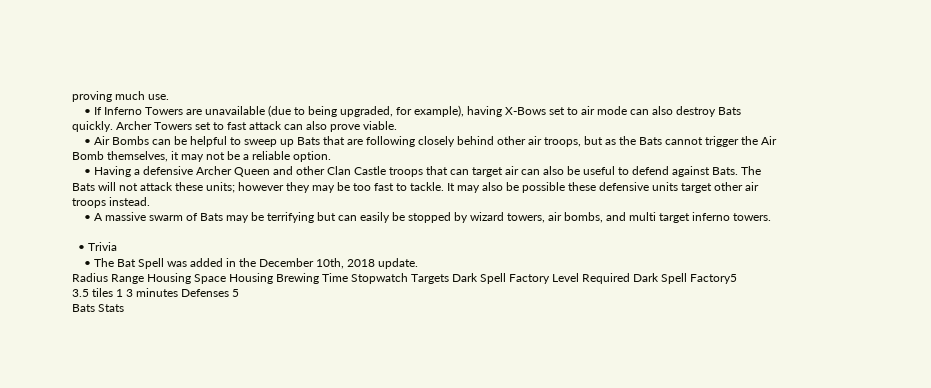proving much use.
    • If Inferno Towers are unavailable (due to being upgraded, for example), having X-Bows set to air mode can also destroy Bats quickly. Archer Towers set to fast attack can also prove viable.
    • Air Bombs can be helpful to sweep up Bats that are following closely behind other air troops, but as the Bats cannot trigger the Air Bomb themselves, it may not be a reliable option.
    • Having a defensive Archer Queen and other Clan Castle troops that can target air can also be useful to defend against Bats. The Bats will not attack these units; however they may be too fast to tackle. It may also be possible these defensive units target other air troops instead.
    • A massive swarm of Bats may be terrifying but can easily be stopped by wizard towers, air bombs, and multi target inferno towers.

  • Trivia
    • The Bat Spell was added in the December 10th, 2018 update.
Radius Range Housing Space Housing Brewing Time Stopwatch Targets Dark Spell Factory Level Required Dark Spell Factory5
3.5 tiles 1 3 minutes Defenses 5
Bats Stats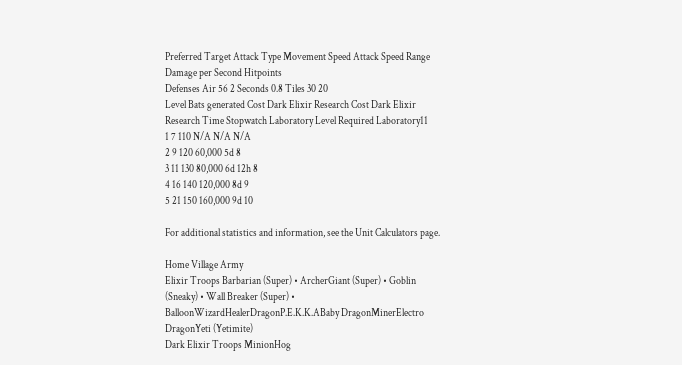Preferred Target Attack Type Movement Speed Attack Speed Range Damage per Second Hitpoints
Defenses Air 56 2 Seconds 0.8 Tiles 30 20
Level Bats generated Cost Dark Elixir Research Cost Dark Elixir Research Time Stopwatch Laboratory Level Required Laboratory11
1 7 110 N/A N/A N/A
2 9 120 60,000 5d 8
3 11 130 80,000 6d 12h 8
4 16 140 120,000 8d 9
5 21 150 160,000 9d 10

For additional statistics and information, see the Unit Calculators page.

Home Village Army
Elixir Troops Barbarian (Super) • ArcherGiant (Super) • Goblin (Sneaky) • Wall Breaker (Super) • BalloonWizardHealerDragonP.E.K.K.ABaby DragonMinerElectro DragonYeti (Yetimite)
Dark Elixir Troops MinionHog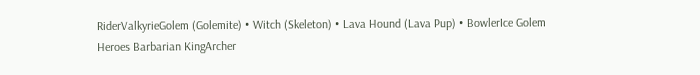RiderValkyrieGolem (Golemite) • Witch (Skeleton) • Lava Hound (Lava Pup) • BowlerIce Golem
Heroes Barbarian KingArcher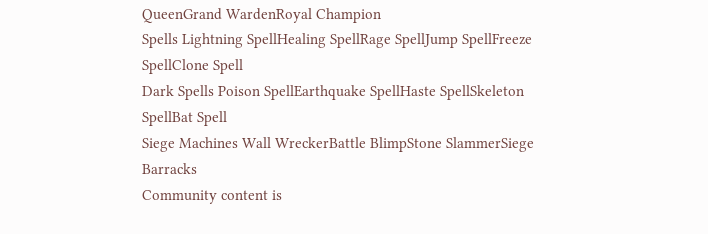QueenGrand WardenRoyal Champion
Spells Lightning SpellHealing SpellRage SpellJump SpellFreeze SpellClone Spell
Dark Spells Poison SpellEarthquake SpellHaste SpellSkeleton SpellBat Spell
Siege Machines Wall WreckerBattle BlimpStone SlammerSiege Barracks
Community content is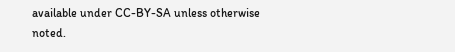available under CC-BY-SA unless otherwise noted.